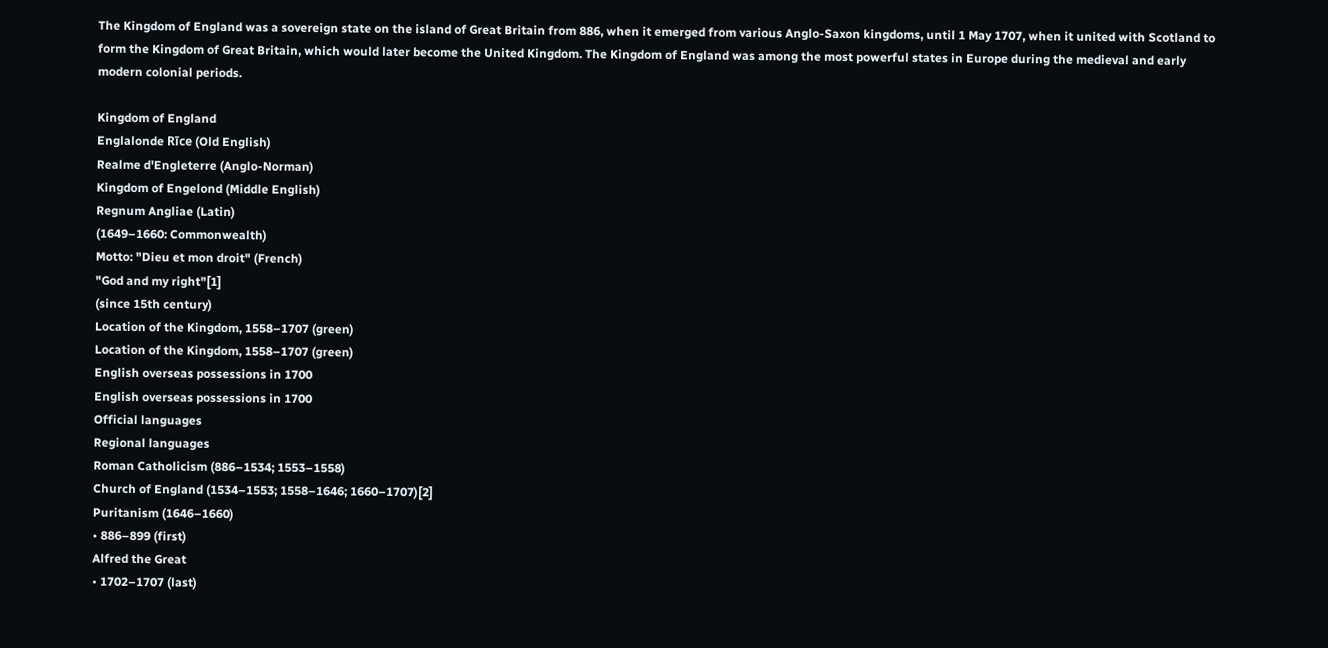The Kingdom of England was a sovereign state on the island of Great Britain from 886, when it emerged from various Anglo-Saxon kingdoms, until 1 May 1707, when it united with Scotland to form the Kingdom of Great Britain, which would later become the United Kingdom. The Kingdom of England was among the most powerful states in Europe during the medieval and early modern colonial periods.

Kingdom of England
Englalonde Rīce (Old English)
Realme d'Engleterre (Anglo-Norman)
Kingdom of Engelond (Middle English)
Regnum Angliae (Latin)
(1649–1660: Commonwealth)
Motto: "Dieu et mon droit" (French)
"God and my right"[1]
(since 15th century)
Location of the Kingdom, 1558–1707 (green)
Location of the Kingdom, 1558–1707 (green)
English overseas possessions in 1700
English overseas possessions in 1700
Official languages
Regional languages
Roman Catholicism (886–1534; 1553–1558)
Church of England (1534–1553; 1558–1646; 1660–1707)[2]
Puritanism (1646–1660)
• 886–899 (first)
Alfred the Great
• 1702–1707 (last)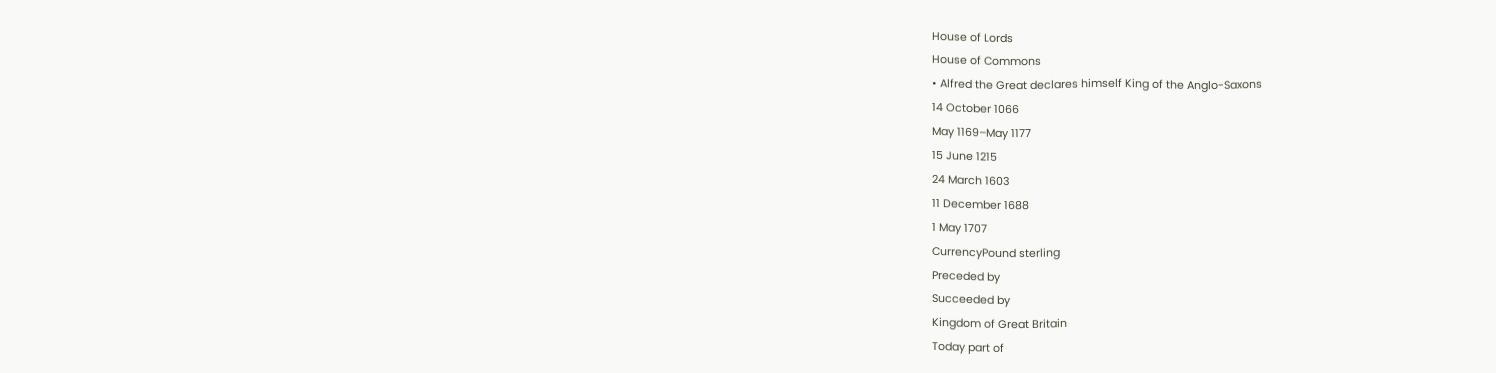House of Lords
House of Commons
• Alfred the Great declares himself King of the Anglo-Saxons
14 October 1066
May 1169–May 1177
15 June 1215
24 March 1603
11 December 1688
1 May 1707
CurrencyPound sterling
Preceded by
Succeeded by
Kingdom of Great Britain
Today part of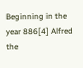Beginning in the year 886[4] Alfred the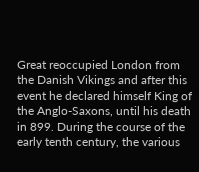Great reoccupied London from the Danish Vikings and after this event he declared himself King of the Anglo-Saxons, until his death in 899. During the course of the early tenth century, the various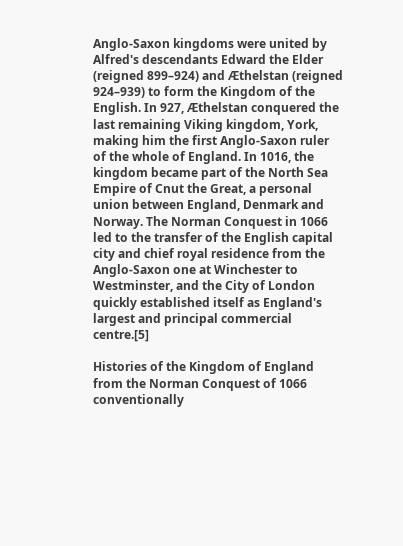Anglo-Saxon kingdoms were united by Alfred's descendants Edward the Elder (reigned 899–924) and Æthelstan (reigned 924–939) to form the Kingdom of the English. In 927, Æthelstan conquered the last remaining Viking kingdom, York, making him the first Anglo-Saxon ruler of the whole of England. In 1016, the kingdom became part of the North Sea Empire of Cnut the Great, a personal union between England, Denmark and Norway. The Norman Conquest in 1066 led to the transfer of the English capital city and chief royal residence from the Anglo-Saxon one at Winchester to Westminster, and the City of London quickly established itself as England's largest and principal commercial centre.[5]

Histories of the Kingdom of England from the Norman Conquest of 1066 conventionally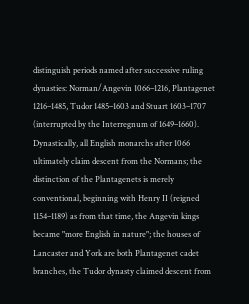distinguish periods named after successive ruling dynasties: Norman/Angevin 1066–1216, Plantagenet 1216–1485, Tudor 1485–1603 and Stuart 1603–1707 (interrupted by the Interregnum of 1649–1660). Dynastically, all English monarchs after 1066 ultimately claim descent from the Normans; the distinction of the Plantagenets is merely conventional, beginning with Henry II (reigned 1154–1189) as from that time, the Angevin kings became "more English in nature"; the houses of Lancaster and York are both Plantagenet cadet branches, the Tudor dynasty claimed descent from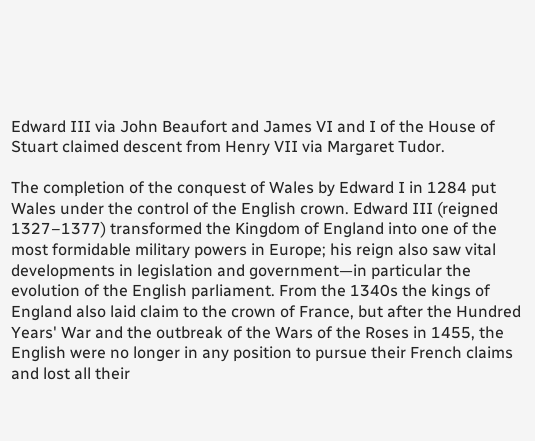Edward III via John Beaufort and James VI and I of the House of Stuart claimed descent from Henry VII via Margaret Tudor.

The completion of the conquest of Wales by Edward I in 1284 put Wales under the control of the English crown. Edward III (reigned 1327–1377) transformed the Kingdom of England into one of the most formidable military powers in Europe; his reign also saw vital developments in legislation and government—in particular the evolution of the English parliament. From the 1340s the kings of England also laid claim to the crown of France, but after the Hundred Years' War and the outbreak of the Wars of the Roses in 1455, the English were no longer in any position to pursue their French claims and lost all their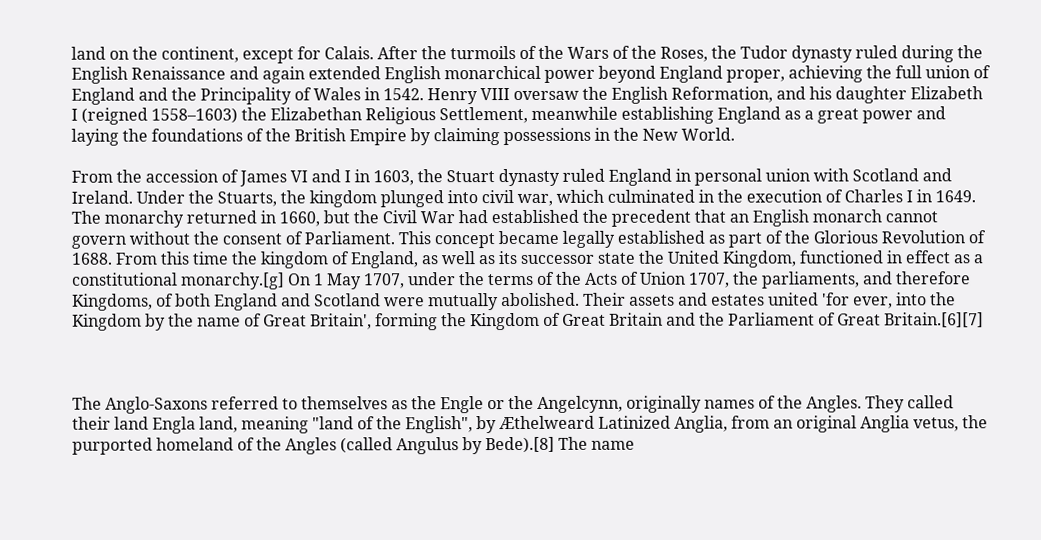land on the continent, except for Calais. After the turmoils of the Wars of the Roses, the Tudor dynasty ruled during the English Renaissance and again extended English monarchical power beyond England proper, achieving the full union of England and the Principality of Wales in 1542. Henry VIII oversaw the English Reformation, and his daughter Elizabeth I (reigned 1558–1603) the Elizabethan Religious Settlement, meanwhile establishing England as a great power and laying the foundations of the British Empire by claiming possessions in the New World.

From the accession of James VI and I in 1603, the Stuart dynasty ruled England in personal union with Scotland and Ireland. Under the Stuarts, the kingdom plunged into civil war, which culminated in the execution of Charles I in 1649. The monarchy returned in 1660, but the Civil War had established the precedent that an English monarch cannot govern without the consent of Parliament. This concept became legally established as part of the Glorious Revolution of 1688. From this time the kingdom of England, as well as its successor state the United Kingdom, functioned in effect as a constitutional monarchy.[g] On 1 May 1707, under the terms of the Acts of Union 1707, the parliaments, and therefore Kingdoms, of both England and Scotland were mutually abolished. Their assets and estates united 'for ever, into the Kingdom by the name of Great Britain', forming the Kingdom of Great Britain and the Parliament of Great Britain.[6][7]



The Anglo-Saxons referred to themselves as the Engle or the Angelcynn, originally names of the Angles. They called their land Engla land, meaning "land of the English", by Æthelweard Latinized Anglia, from an original Anglia vetus, the purported homeland of the Angles (called Angulus by Bede).[8] The name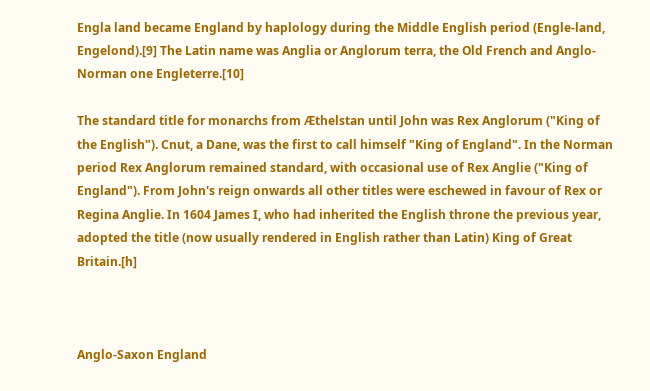Engla land became England by haplology during the Middle English period (Engle-land, Engelond).[9] The Latin name was Anglia or Anglorum terra, the Old French and Anglo-Norman one Engleterre.[10]

The standard title for monarchs from Æthelstan until John was Rex Anglorum ("King of the English"). Cnut, a Dane, was the first to call himself "King of England". In the Norman period Rex Anglorum remained standard, with occasional use of Rex Anglie ("King of England"). From John's reign onwards all other titles were eschewed in favour of Rex or Regina Anglie. In 1604 James I, who had inherited the English throne the previous year, adopted the title (now usually rendered in English rather than Latin) King of Great Britain.[h]



Anglo-Saxon England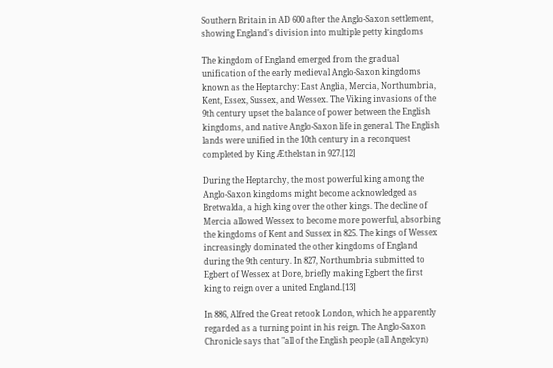Southern Britain in AD 600 after the Anglo-Saxon settlement, showing England's division into multiple petty kingdoms

The kingdom of England emerged from the gradual unification of the early medieval Anglo-Saxon kingdoms known as the Heptarchy: East Anglia, Mercia, Northumbria, Kent, Essex, Sussex, and Wessex. The Viking invasions of the 9th century upset the balance of power between the English kingdoms, and native Anglo-Saxon life in general. The English lands were unified in the 10th century in a reconquest completed by King Æthelstan in 927.[12]

During the Heptarchy, the most powerful king among the Anglo-Saxon kingdoms might become acknowledged as Bretwalda, a high king over the other kings. The decline of Mercia allowed Wessex to become more powerful, absorbing the kingdoms of Kent and Sussex in 825. The kings of Wessex increasingly dominated the other kingdoms of England during the 9th century. In 827, Northumbria submitted to Egbert of Wessex at Dore, briefly making Egbert the first king to reign over a united England.[13]

In 886, Alfred the Great retook London, which he apparently regarded as a turning point in his reign. The Anglo-Saxon Chronicle says that "all of the English people (all Angelcyn)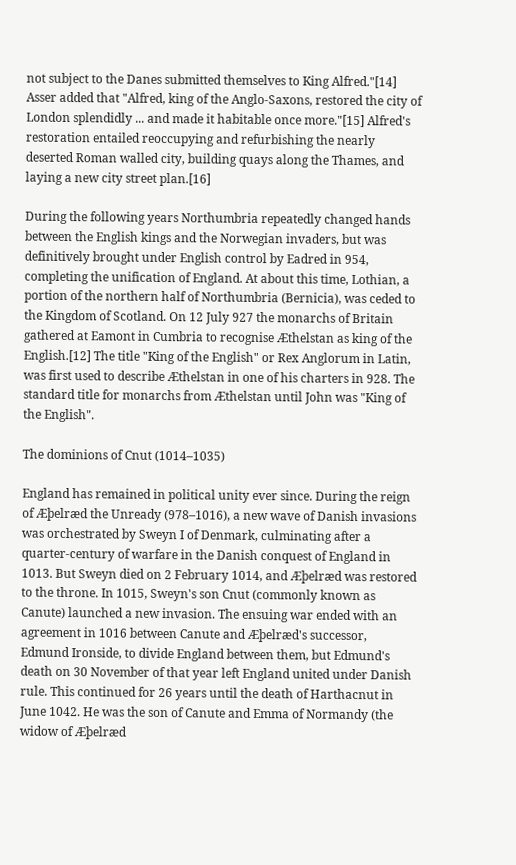not subject to the Danes submitted themselves to King Alfred."[14] Asser added that "Alfred, king of the Anglo-Saxons, restored the city of London splendidly ... and made it habitable once more."[15] Alfred's restoration entailed reoccupying and refurbishing the nearly deserted Roman walled city, building quays along the Thames, and laying a new city street plan.[16]

During the following years Northumbria repeatedly changed hands between the English kings and the Norwegian invaders, but was definitively brought under English control by Eadred in 954, completing the unification of England. At about this time, Lothian, a portion of the northern half of Northumbria (Bernicia), was ceded to the Kingdom of Scotland. On 12 July 927 the monarchs of Britain gathered at Eamont in Cumbria to recognise Æthelstan as king of the English.[12] The title "King of the English" or Rex Anglorum in Latin, was first used to describe Æthelstan in one of his charters in 928. The standard title for monarchs from Æthelstan until John was "King of the English".

The dominions of Cnut (1014–1035)

England has remained in political unity ever since. During the reign of Æþelræd the Unready (978–1016), a new wave of Danish invasions was orchestrated by Sweyn I of Denmark, culminating after a quarter-century of warfare in the Danish conquest of England in 1013. But Sweyn died on 2 February 1014, and Æþelræd was restored to the throne. In 1015, Sweyn's son Cnut (commonly known as Canute) launched a new invasion. The ensuing war ended with an agreement in 1016 between Canute and Æþelræd's successor, Edmund Ironside, to divide England between them, but Edmund's death on 30 November of that year left England united under Danish rule. This continued for 26 years until the death of Harthacnut in June 1042. He was the son of Canute and Emma of Normandy (the widow of Æþelræd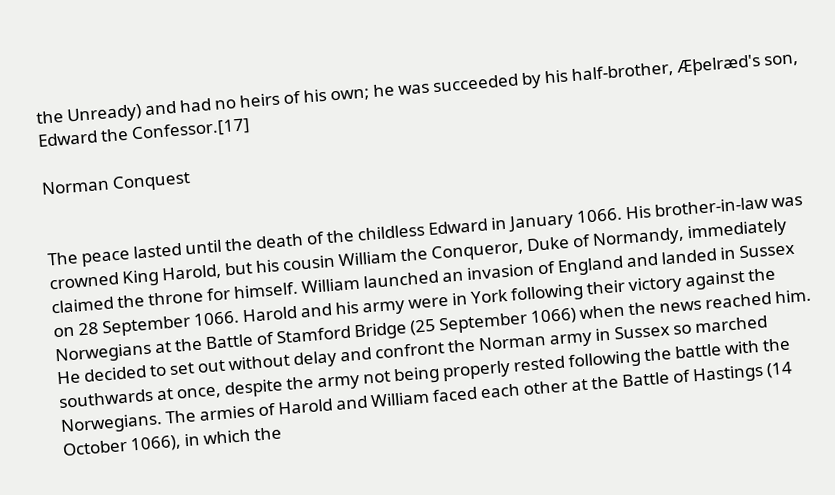the Unready) and had no heirs of his own; he was succeeded by his half-brother, Æþelræd's son, Edward the Confessor.[17]

Norman Conquest


The peace lasted until the death of the childless Edward in January 1066. His brother-in-law was crowned King Harold, but his cousin William the Conqueror, Duke of Normandy, immediately claimed the throne for himself. William launched an invasion of England and landed in Sussex on 28 September 1066. Harold and his army were in York following their victory against the Norwegians at the Battle of Stamford Bridge (25 September 1066) when the news reached him. He decided to set out without delay and confront the Norman army in Sussex so marched southwards at once, despite the army not being properly rested following the battle with the Norwegians. The armies of Harold and William faced each other at the Battle of Hastings (14 October 1066), in which the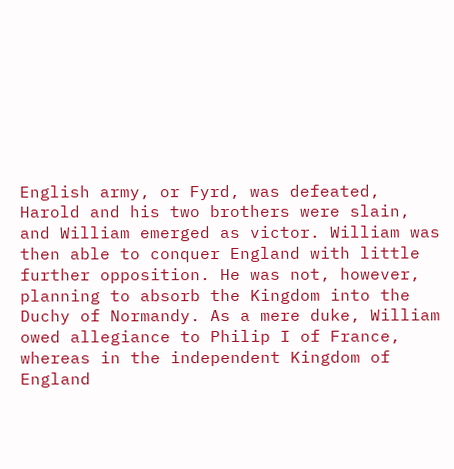English army, or Fyrd, was defeated, Harold and his two brothers were slain, and William emerged as victor. William was then able to conquer England with little further opposition. He was not, however, planning to absorb the Kingdom into the Duchy of Normandy. As a mere duke, William owed allegiance to Philip I of France, whereas in the independent Kingdom of England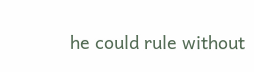he could rule without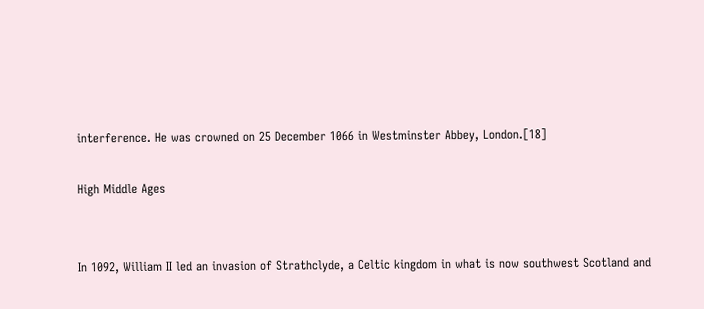interference. He was crowned on 25 December 1066 in Westminster Abbey, London.[18]

High Middle Ages


In 1092, William II led an invasion of Strathclyde, a Celtic kingdom in what is now southwest Scotland and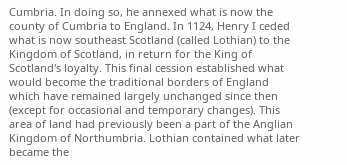Cumbria. In doing so, he annexed what is now the county of Cumbria to England. In 1124, Henry I ceded what is now southeast Scotland (called Lothian) to the Kingdom of Scotland, in return for the King of Scotland's loyalty. This final cession established what would become the traditional borders of England which have remained largely unchanged since then (except for occasional and temporary changes). This area of land had previously been a part of the Anglian Kingdom of Northumbria. Lothian contained what later became the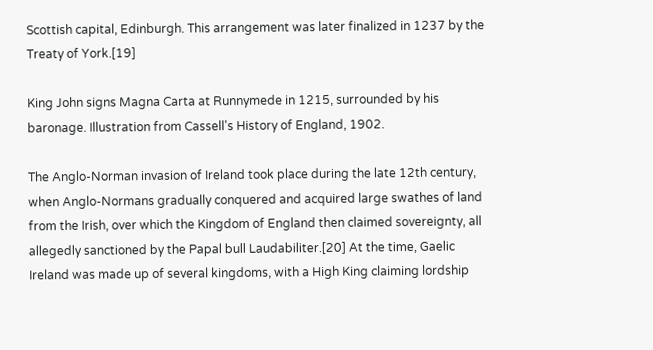Scottish capital, Edinburgh. This arrangement was later finalized in 1237 by the Treaty of York.[19]

King John signs Magna Carta at Runnymede in 1215, surrounded by his baronage. Illustration from Cassell's History of England, 1902.

The Anglo-Norman invasion of Ireland took place during the late 12th century, when Anglo-Normans gradually conquered and acquired large swathes of land from the Irish, over which the Kingdom of England then claimed sovereignty, all allegedly sanctioned by the Papal bull Laudabiliter.[20] At the time, Gaelic Ireland was made up of several kingdoms, with a High King claiming lordship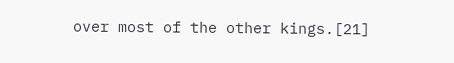over most of the other kings.[21]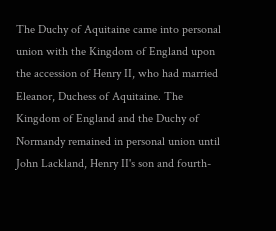The Duchy of Aquitaine came into personal union with the Kingdom of England upon the accession of Henry II, who had married Eleanor, Duchess of Aquitaine. The Kingdom of England and the Duchy of Normandy remained in personal union until John Lackland, Henry II's son and fourth-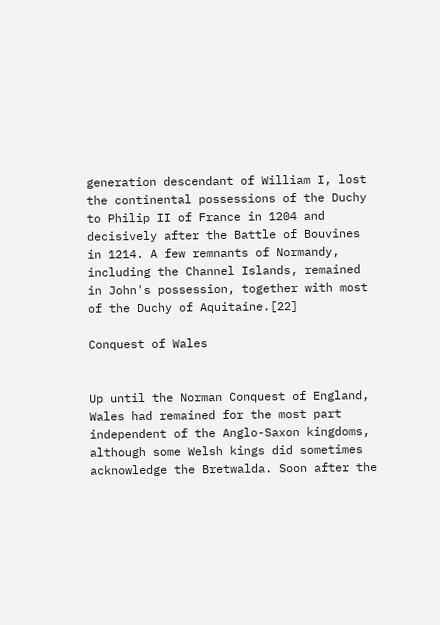generation descendant of William I, lost the continental possessions of the Duchy to Philip II of France in 1204 and decisively after the Battle of Bouvines in 1214. A few remnants of Normandy, including the Channel Islands, remained in John's possession, together with most of the Duchy of Aquitaine.[22]

Conquest of Wales


Up until the Norman Conquest of England, Wales had remained for the most part independent of the Anglo-Saxon kingdoms, although some Welsh kings did sometimes acknowledge the Bretwalda. Soon after the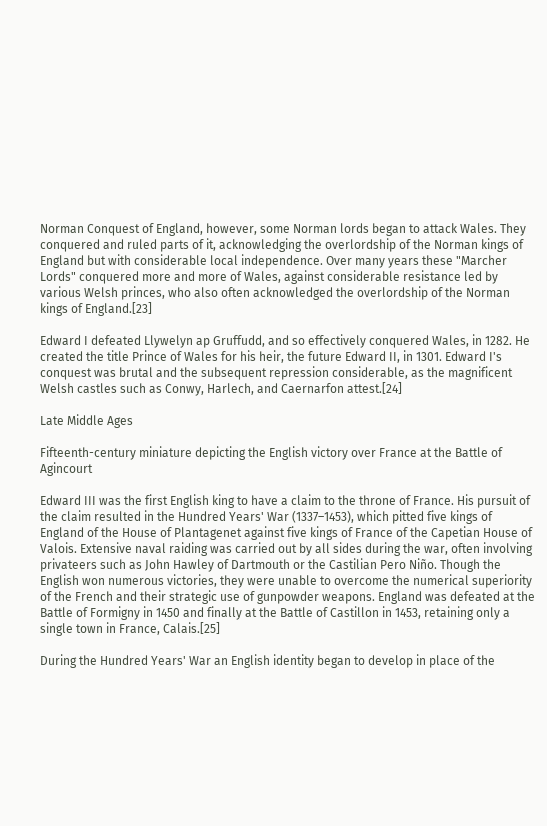Norman Conquest of England, however, some Norman lords began to attack Wales. They conquered and ruled parts of it, acknowledging the overlordship of the Norman kings of England but with considerable local independence. Over many years these "Marcher Lords" conquered more and more of Wales, against considerable resistance led by various Welsh princes, who also often acknowledged the overlordship of the Norman kings of England.[23]

Edward I defeated Llywelyn ap Gruffudd, and so effectively conquered Wales, in 1282. He created the title Prince of Wales for his heir, the future Edward II, in 1301. Edward I's conquest was brutal and the subsequent repression considerable, as the magnificent Welsh castles such as Conwy, Harlech, and Caernarfon attest.[24]

Late Middle Ages

Fifteenth-century miniature depicting the English victory over France at the Battle of Agincourt

Edward III was the first English king to have a claim to the throne of France. His pursuit of the claim resulted in the Hundred Years' War (1337–1453), which pitted five kings of England of the House of Plantagenet against five kings of France of the Capetian House of Valois. Extensive naval raiding was carried out by all sides during the war, often involving privateers such as John Hawley of Dartmouth or the Castilian Pero Niño. Though the English won numerous victories, they were unable to overcome the numerical superiority of the French and their strategic use of gunpowder weapons. England was defeated at the Battle of Formigny in 1450 and finally at the Battle of Castillon in 1453, retaining only a single town in France, Calais.[25]

During the Hundred Years' War an English identity began to develop in place of the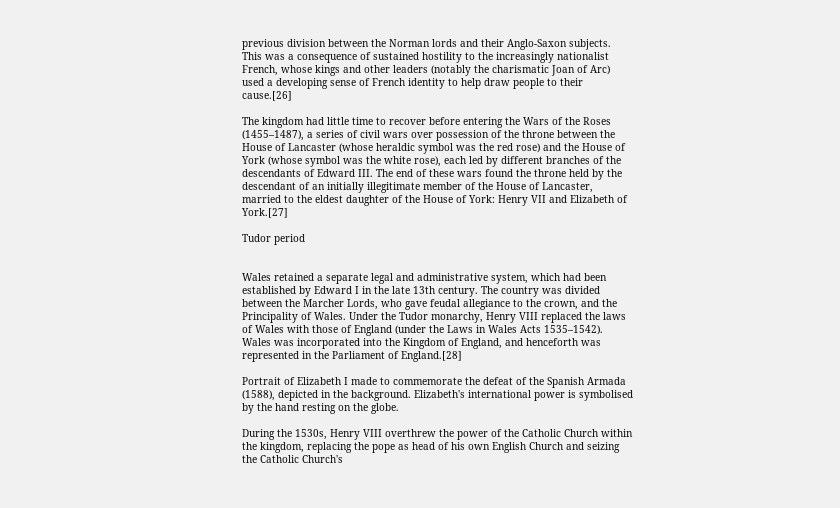previous division between the Norman lords and their Anglo-Saxon subjects. This was a consequence of sustained hostility to the increasingly nationalist French, whose kings and other leaders (notably the charismatic Joan of Arc) used a developing sense of French identity to help draw people to their cause.[26]

The kingdom had little time to recover before entering the Wars of the Roses (1455–1487), a series of civil wars over possession of the throne between the House of Lancaster (whose heraldic symbol was the red rose) and the House of York (whose symbol was the white rose), each led by different branches of the descendants of Edward III. The end of these wars found the throne held by the descendant of an initially illegitimate member of the House of Lancaster, married to the eldest daughter of the House of York: Henry VII and Elizabeth of York.[27]

Tudor period


Wales retained a separate legal and administrative system, which had been established by Edward I in the late 13th century. The country was divided between the Marcher Lords, who gave feudal allegiance to the crown, and the Principality of Wales. Under the Tudor monarchy, Henry VIII replaced the laws of Wales with those of England (under the Laws in Wales Acts 1535–1542). Wales was incorporated into the Kingdom of England, and henceforth was represented in the Parliament of England.[28]

Portrait of Elizabeth I made to commemorate the defeat of the Spanish Armada (1588), depicted in the background. Elizabeth's international power is symbolised by the hand resting on the globe.

During the 1530s, Henry VIII overthrew the power of the Catholic Church within the kingdom, replacing the pope as head of his own English Church and seizing the Catholic Church's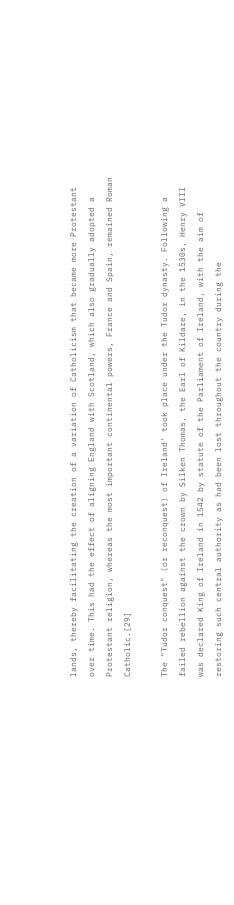lands, thereby facilitating the creation of a variation of Catholicism that became more Protestant over time. This had the effect of aligning England with Scotland, which also gradually adopted a Protestant religion, whereas the most important continental powers, France and Spain, remained Roman Catholic.[29]

The "Tudor conquest" (or reconquest) of Ireland' took place under the Tudor dynasty. Following a failed rebellion against the crown by Silken Thomas, the Earl of Kildare, in the 1530s, Henry VIII was declared King of Ireland in 1542 by statute of the Parliament of Ireland, with the aim of restoring such central authority as had been lost throughout the country during the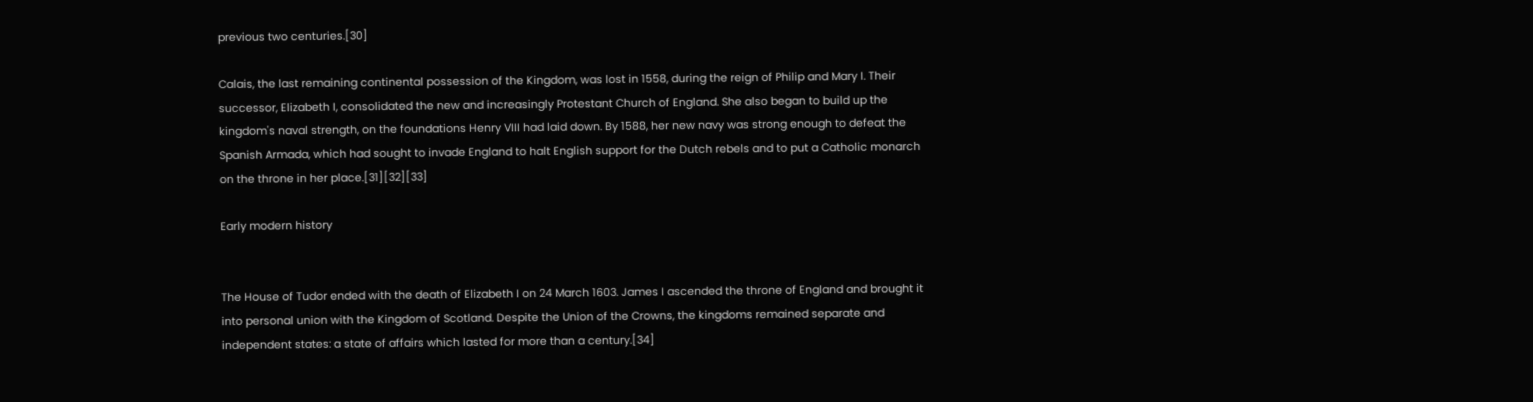previous two centuries.[30]

Calais, the last remaining continental possession of the Kingdom, was lost in 1558, during the reign of Philip and Mary I. Their successor, Elizabeth I, consolidated the new and increasingly Protestant Church of England. She also began to build up the kingdom's naval strength, on the foundations Henry VIII had laid down. By 1588, her new navy was strong enough to defeat the Spanish Armada, which had sought to invade England to halt English support for the Dutch rebels and to put a Catholic monarch on the throne in her place.[31][32][33]

Early modern history


The House of Tudor ended with the death of Elizabeth I on 24 March 1603. James I ascended the throne of England and brought it into personal union with the Kingdom of Scotland. Despite the Union of the Crowns, the kingdoms remained separate and independent states: a state of affairs which lasted for more than a century.[34]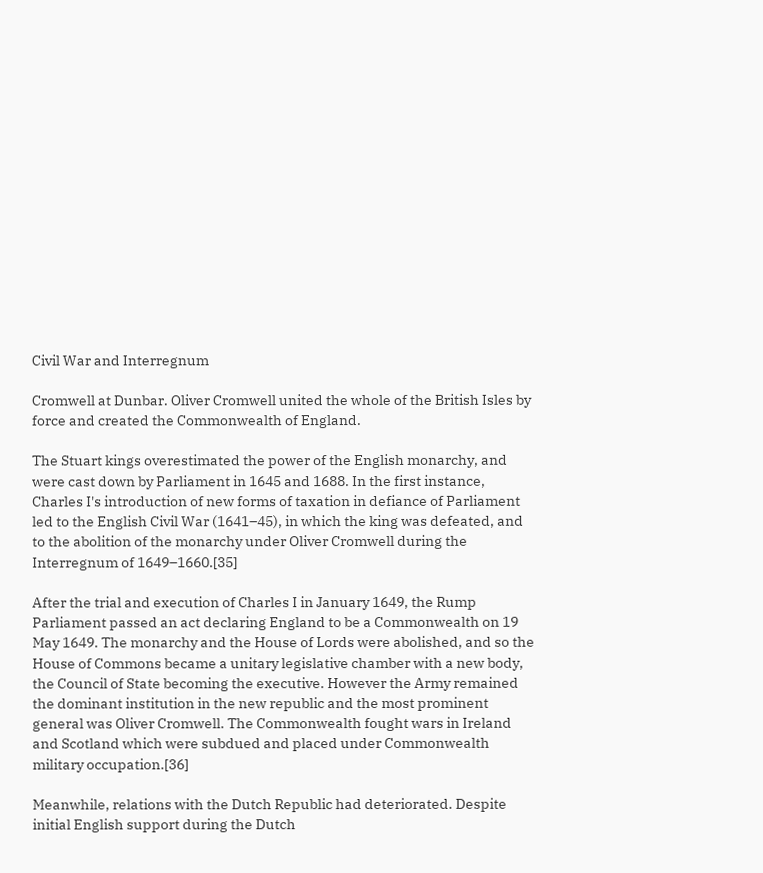Civil War and Interregnum

Cromwell at Dunbar. Oliver Cromwell united the whole of the British Isles by force and created the Commonwealth of England.

The Stuart kings overestimated the power of the English monarchy, and were cast down by Parliament in 1645 and 1688. In the first instance, Charles I's introduction of new forms of taxation in defiance of Parliament led to the English Civil War (1641–45), in which the king was defeated, and to the abolition of the monarchy under Oliver Cromwell during the Interregnum of 1649–1660.[35]

After the trial and execution of Charles I in January 1649, the Rump Parliament passed an act declaring England to be a Commonwealth on 19 May 1649. The monarchy and the House of Lords were abolished, and so the House of Commons became a unitary legislative chamber with a new body, the Council of State becoming the executive. However the Army remained the dominant institution in the new republic and the most prominent general was Oliver Cromwell. The Commonwealth fought wars in Ireland and Scotland which were subdued and placed under Commonwealth military occupation.[36]

Meanwhile, relations with the Dutch Republic had deteriorated. Despite initial English support during the Dutch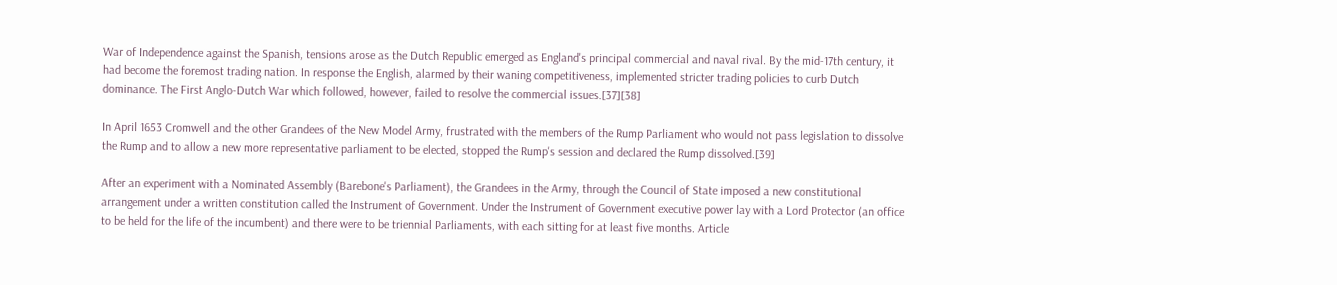War of Independence against the Spanish, tensions arose as the Dutch Republic emerged as England's principal commercial and naval rival. By the mid-17th century, it had become the foremost trading nation. In response the English, alarmed by their waning competitiveness, implemented stricter trading policies to curb Dutch dominance. The First Anglo-Dutch War which followed, however, failed to resolve the commercial issues.[37][38]

In April 1653 Cromwell and the other Grandees of the New Model Army, frustrated with the members of the Rump Parliament who would not pass legislation to dissolve the Rump and to allow a new more representative parliament to be elected, stopped the Rump's session and declared the Rump dissolved.[39]

After an experiment with a Nominated Assembly (Barebone's Parliament), the Grandees in the Army, through the Council of State imposed a new constitutional arrangement under a written constitution called the Instrument of Government. Under the Instrument of Government executive power lay with a Lord Protector (an office to be held for the life of the incumbent) and there were to be triennial Parliaments, with each sitting for at least five months. Article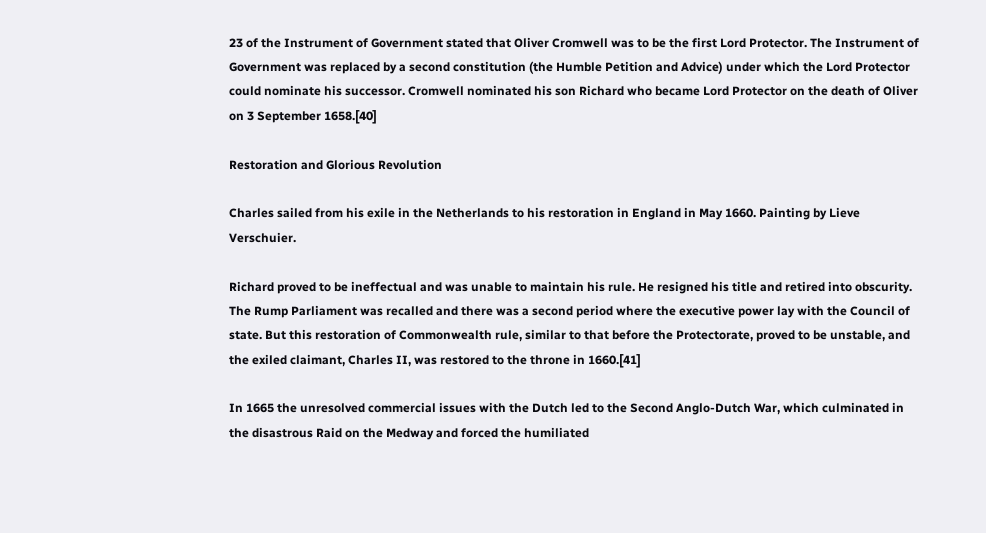23 of the Instrument of Government stated that Oliver Cromwell was to be the first Lord Protector. The Instrument of Government was replaced by a second constitution (the Humble Petition and Advice) under which the Lord Protector could nominate his successor. Cromwell nominated his son Richard who became Lord Protector on the death of Oliver on 3 September 1658.[40]

Restoration and Glorious Revolution

Charles sailed from his exile in the Netherlands to his restoration in England in May 1660. Painting by Lieve Verschuier.

Richard proved to be ineffectual and was unable to maintain his rule. He resigned his title and retired into obscurity. The Rump Parliament was recalled and there was a second period where the executive power lay with the Council of state. But this restoration of Commonwealth rule, similar to that before the Protectorate, proved to be unstable, and the exiled claimant, Charles II, was restored to the throne in 1660.[41]

In 1665 the unresolved commercial issues with the Dutch led to the Second Anglo-Dutch War, which culminated in the disastrous Raid on the Medway and forced the humiliated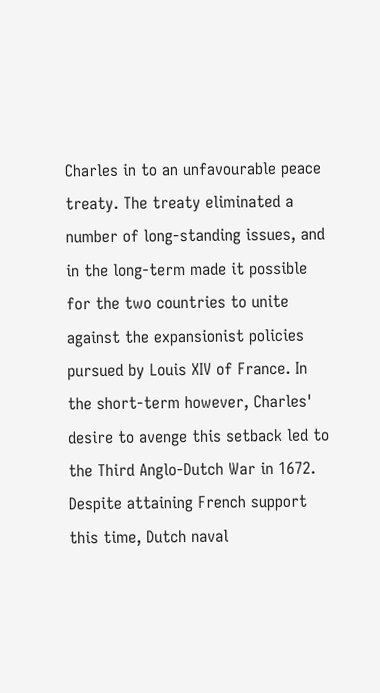Charles in to an unfavourable peace treaty. The treaty eliminated a number of long-standing issues, and in the long-term made it possible for the two countries to unite against the expansionist policies pursued by Louis XIV of France. In the short-term however, Charles' desire to avenge this setback led to the Third Anglo-Dutch War in 1672. Despite attaining French support this time, Dutch naval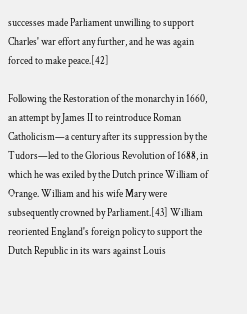successes made Parliament unwilling to support Charles' war effort any further, and he was again forced to make peace.[42]

Following the Restoration of the monarchy in 1660, an attempt by James II to reintroduce Roman Catholicism—a century after its suppression by the Tudors—led to the Glorious Revolution of 1688, in which he was exiled by the Dutch prince William of Orange. William and his wife Mary were subsequently crowned by Parliament.[43] William reoriented England's foreign policy to support the Dutch Republic in its wars against Louis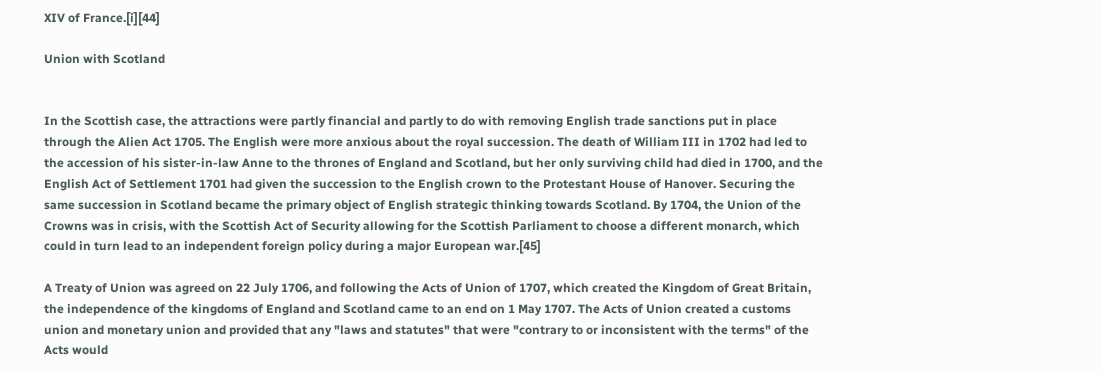XIV of France.[i][44]

Union with Scotland


In the Scottish case, the attractions were partly financial and partly to do with removing English trade sanctions put in place through the Alien Act 1705. The English were more anxious about the royal succession. The death of William III in 1702 had led to the accession of his sister-in-law Anne to the thrones of England and Scotland, but her only surviving child had died in 1700, and the English Act of Settlement 1701 had given the succession to the English crown to the Protestant House of Hanover. Securing the same succession in Scotland became the primary object of English strategic thinking towards Scotland. By 1704, the Union of the Crowns was in crisis, with the Scottish Act of Security allowing for the Scottish Parliament to choose a different monarch, which could in turn lead to an independent foreign policy during a major European war.[45]

A Treaty of Union was agreed on 22 July 1706, and following the Acts of Union of 1707, which created the Kingdom of Great Britain, the independence of the kingdoms of England and Scotland came to an end on 1 May 1707. The Acts of Union created a customs union and monetary union and provided that any "laws and statutes" that were "contrary to or inconsistent with the terms" of the Acts would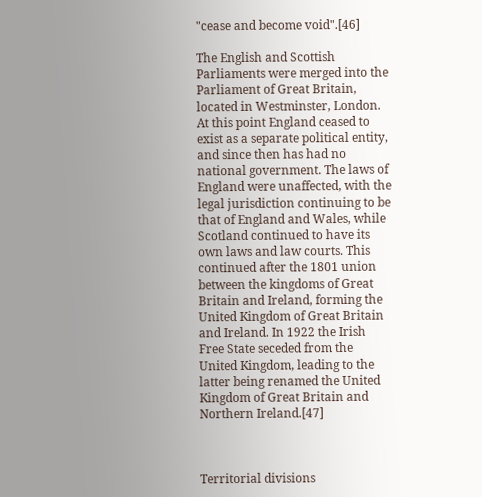"cease and become void".[46]

The English and Scottish Parliaments were merged into the Parliament of Great Britain, located in Westminster, London. At this point England ceased to exist as a separate political entity, and since then has had no national government. The laws of England were unaffected, with the legal jurisdiction continuing to be that of England and Wales, while Scotland continued to have its own laws and law courts. This continued after the 1801 union between the kingdoms of Great Britain and Ireland, forming the United Kingdom of Great Britain and Ireland. In 1922 the Irish Free State seceded from the United Kingdom, leading to the latter being renamed the United Kingdom of Great Britain and Northern Ireland.[47]



Territorial divisions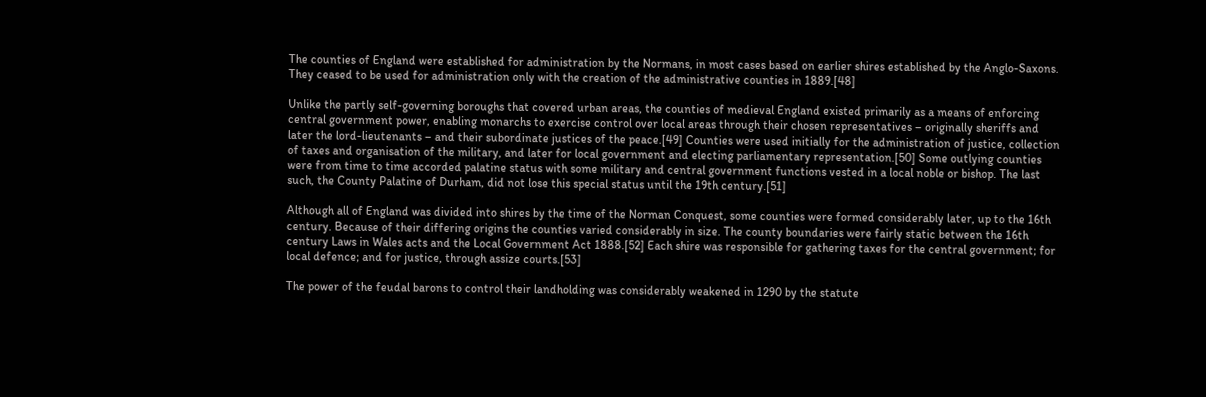The counties of England were established for administration by the Normans, in most cases based on earlier shires established by the Anglo-Saxons. They ceased to be used for administration only with the creation of the administrative counties in 1889.[48]

Unlike the partly self-governing boroughs that covered urban areas, the counties of medieval England existed primarily as a means of enforcing central government power, enabling monarchs to exercise control over local areas through their chosen representatives – originally sheriffs and later the lord-lieutenants – and their subordinate justices of the peace.[49] Counties were used initially for the administration of justice, collection of taxes and organisation of the military, and later for local government and electing parliamentary representation.[50] Some outlying counties were from time to time accorded palatine status with some military and central government functions vested in a local noble or bishop. The last such, the County Palatine of Durham, did not lose this special status until the 19th century.[51]

Although all of England was divided into shires by the time of the Norman Conquest, some counties were formed considerably later, up to the 16th century. Because of their differing origins the counties varied considerably in size. The county boundaries were fairly static between the 16th century Laws in Wales acts and the Local Government Act 1888.[52] Each shire was responsible for gathering taxes for the central government; for local defence; and for justice, through assize courts.[53]

The power of the feudal barons to control their landholding was considerably weakened in 1290 by the statute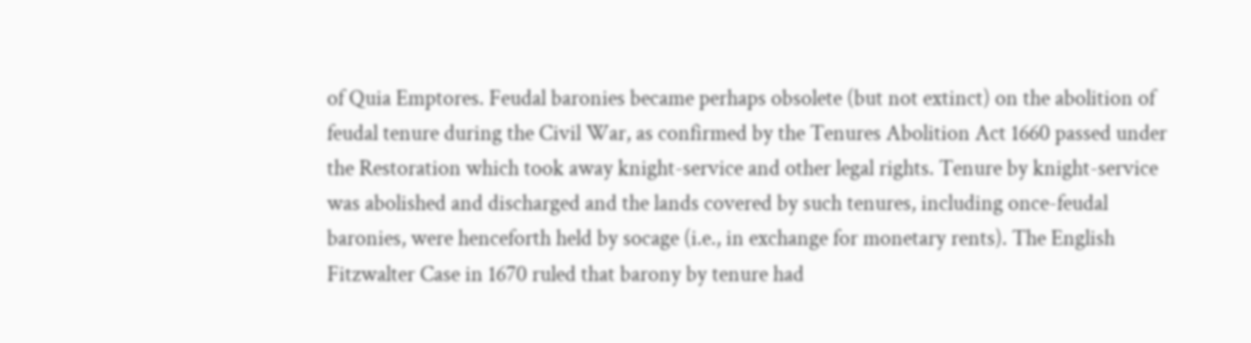of Quia Emptores. Feudal baronies became perhaps obsolete (but not extinct) on the abolition of feudal tenure during the Civil War, as confirmed by the Tenures Abolition Act 1660 passed under the Restoration which took away knight-service and other legal rights. Tenure by knight-service was abolished and discharged and the lands covered by such tenures, including once-feudal baronies, were henceforth held by socage (i.e., in exchange for monetary rents). The English Fitzwalter Case in 1670 ruled that barony by tenure had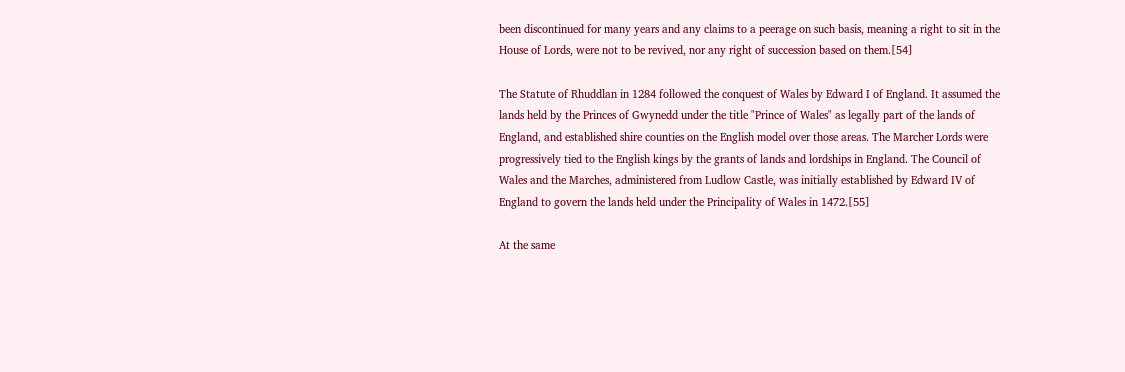been discontinued for many years and any claims to a peerage on such basis, meaning a right to sit in the House of Lords, were not to be revived, nor any right of succession based on them.[54]

The Statute of Rhuddlan in 1284 followed the conquest of Wales by Edward I of England. It assumed the lands held by the Princes of Gwynedd under the title "Prince of Wales" as legally part of the lands of England, and established shire counties on the English model over those areas. The Marcher Lords were progressively tied to the English kings by the grants of lands and lordships in England. The Council of Wales and the Marches, administered from Ludlow Castle, was initially established by Edward IV of England to govern the lands held under the Principality of Wales in 1472.[55]

At the same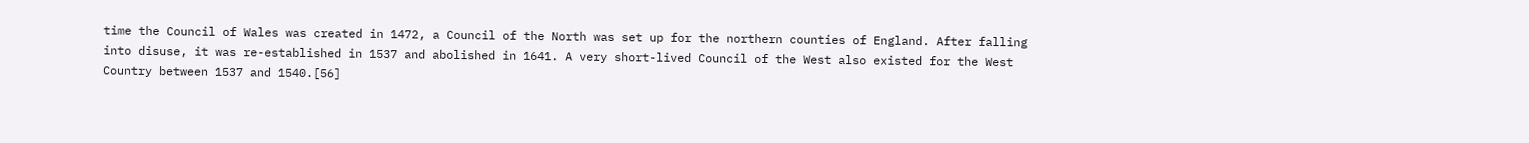time the Council of Wales was created in 1472, a Council of the North was set up for the northern counties of England. After falling into disuse, it was re-established in 1537 and abolished in 1641. A very short-lived Council of the West also existed for the West Country between 1537 and 1540.[56]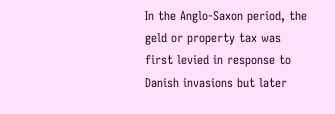In the Anglo-Saxon period, the geld or property tax was first levied in response to Danish invasions but later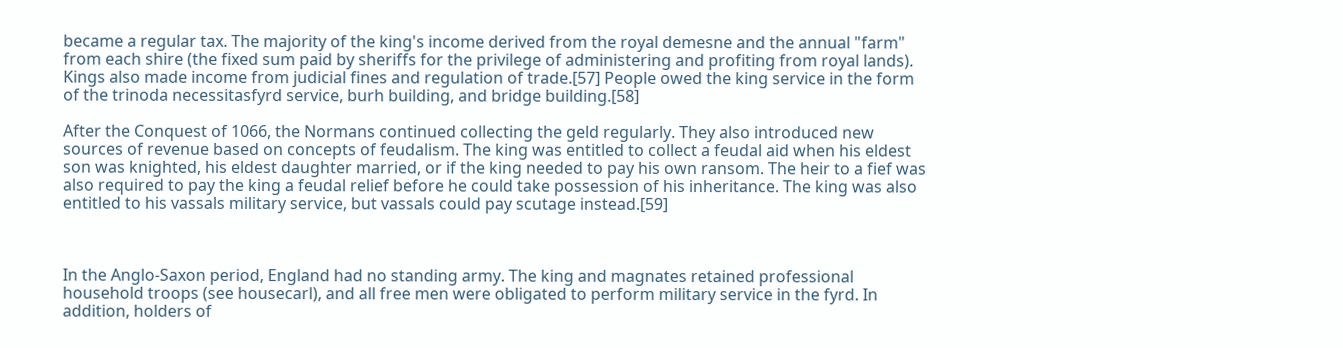became a regular tax. The majority of the king's income derived from the royal demesne and the annual "farm" from each shire (the fixed sum paid by sheriffs for the privilege of administering and profiting from royal lands). Kings also made income from judicial fines and regulation of trade.[57] People owed the king service in the form of the trinoda necessitasfyrd service, burh building, and bridge building.[58]

After the Conquest of 1066, the Normans continued collecting the geld regularly. They also introduced new sources of revenue based on concepts of feudalism. The king was entitled to collect a feudal aid when his eldest son was knighted, his eldest daughter married, or if the king needed to pay his own ransom. The heir to a fief was also required to pay the king a feudal relief before he could take possession of his inheritance. The king was also entitled to his vassals military service, but vassals could pay scutage instead.[59]



In the Anglo-Saxon period, England had no standing army. The king and magnates retained professional household troops (see housecarl), and all free men were obligated to perform military service in the fyrd. In addition, holders of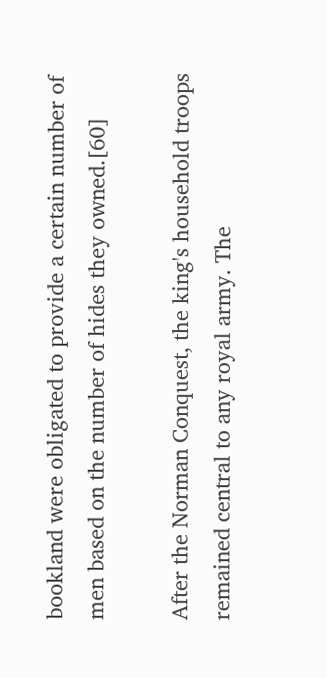bookland were obligated to provide a certain number of men based on the number of hides they owned.[60]

After the Norman Conquest, the king's household troops remained central to any royal army. The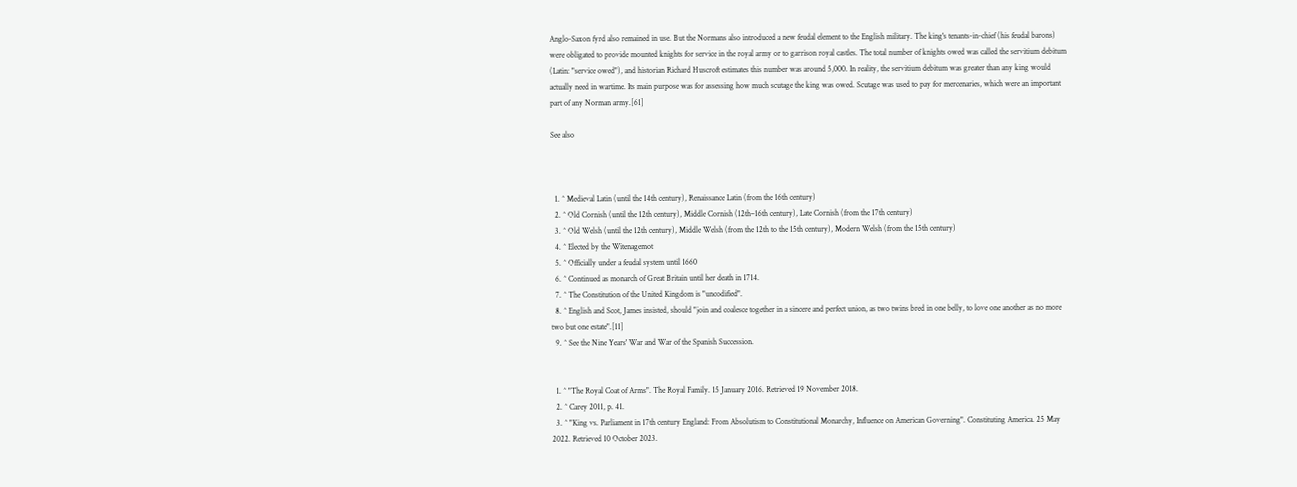Anglo-Saxon fyrd also remained in use. But the Normans also introduced a new feudal element to the English military. The king's tenants-in-chief (his feudal barons) were obligated to provide mounted knights for service in the royal army or to garrison royal castles. The total number of knights owed was called the servitium debitum (Latin: "service owed"), and historian Richard Huscroft estimates this number was around 5,000. In reality, the servitium debitum was greater than any king would actually need in wartime. Its main purpose was for assessing how much scutage the king was owed. Scutage was used to pay for mercenaries, which were an important part of any Norman army.[61]

See also



  1. ^ Medieval Latin (until the 14th century), Renaissance Latin (from the 16th century)
  2. ^ Old Cornish (until the 12th century), Middle Cornish (12th–16th century), Late Cornish (from the 17th century)
  3. ^ Old Welsh (until the 12th century), Middle Welsh (from the 12th to the 15th century), Modern Welsh (from the 15th century)
  4. ^ Elected by the Witenagemot
  5. ^ Officially under a feudal system until 1660
  6. ^ Continued as monarch of Great Britain until her death in 1714.
  7. ^ The Constitution of the United Kingdom is "uncodified".
  8. ^ English and Scot, James insisted, should "join and coalesce together in a sincere and perfect union, as two twins bred in one belly, to love one another as no more two but one estate".[11]
  9. ^ See the Nine Years' War and War of the Spanish Succession.


  1. ^ "The Royal Coat of Arms". The Royal Family. 15 January 2016. Retrieved 19 November 2018.
  2. ^ Carey 2011, p. 41.
  3. ^ "King vs. Parliament in 17th century England: From Absolutism to Constitutional Monarchy, Influence on American Governing". Constituting America. 25 May 2022. Retrieved 10 October 2023.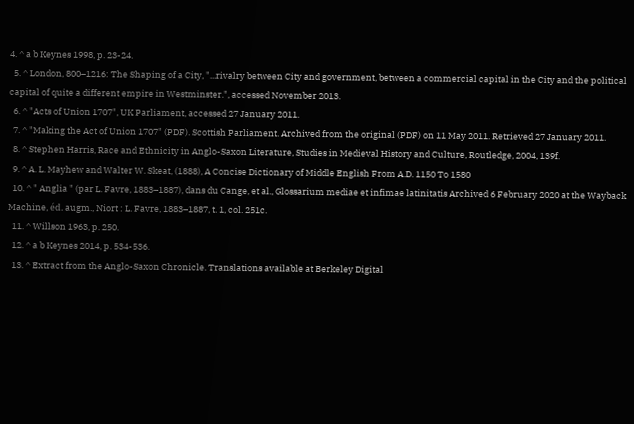4. ^ a b Keynes 1998, p. 23-24.
  5. ^ London, 800–1216: The Shaping of a City, "...rivalry between City and government, between a commercial capital in the City and the political capital of quite a different empire in Westminster.", accessed November 2013.
  6. ^ "Acts of Union 1707", UK Parliament, accessed 27 January 2011.
  7. ^ "Making the Act of Union 1707" (PDF). Scottish Parliament. Archived from the original (PDF) on 11 May 2011. Retrieved 27 January 2011.
  8. ^ Stephen Harris, Race and Ethnicity in Anglo-Saxon Literature, Studies in Medieval History and Culture, Routledge, 2004, 139f.
  9. ^ A. L. Mayhew and Walter W. Skeat, (1888), A Concise Dictionary of Middle English From A.D. 1150 To 1580
  10. ^ " Anglia " (par L. Favre, 1883–1887), dans du Cange, et al., Glossarium mediae et infimae latinitatis Archived 6 February 2020 at the Wayback Machine, éd. augm., Niort : L. Favre, 1883–1887, t. 1, col. 251c.
  11. ^ Willson 1963, p. 250.
  12. ^ a b Keynes 2014, p. 534-536.
  13. ^ Extract from the Anglo-Saxon Chronicle. Translations available at Berkeley Digital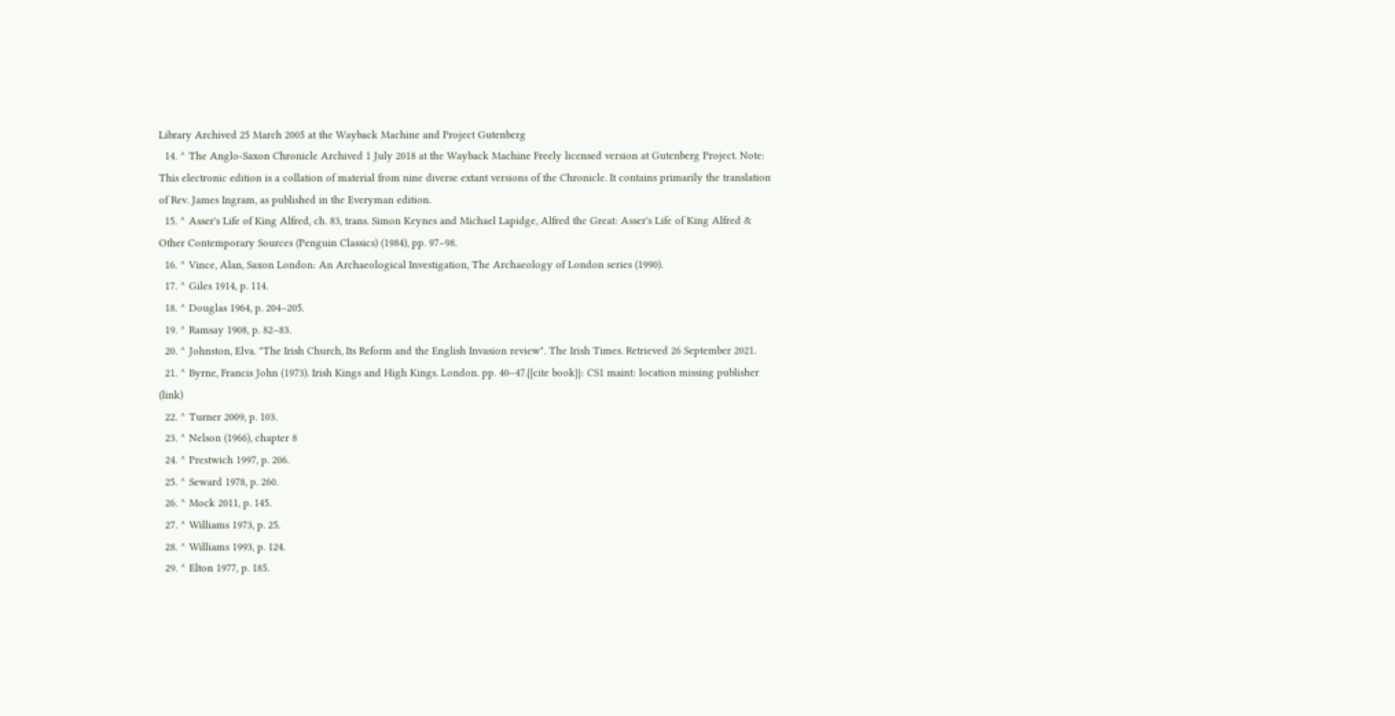Library Archived 25 March 2005 at the Wayback Machine and Project Gutenberg
  14. ^ The Anglo-Saxon Chronicle Archived 1 July 2018 at the Wayback Machine Freely licensed version at Gutenberg Project. Note: This electronic edition is a collation of material from nine diverse extant versions of the Chronicle. It contains primarily the translation of Rev. James Ingram, as published in the Everyman edition.
  15. ^ Asser's Life of King Alfred, ch. 83, trans. Simon Keynes and Michael Lapidge, Alfred the Great: Asser's Life of King Alfred & Other Contemporary Sources (Penguin Classics) (1984), pp. 97–98.
  16. ^ Vince, Alan, Saxon London: An Archaeological Investigation, The Archaeology of London series (1990).
  17. ^ Giles 1914, p. 114.
  18. ^ Douglas 1964, p. 204–205.
  19. ^ Ramsay 1908, p. 82–83.
  20. ^ Johnston, Elva. "The Irish Church, Its Reform and the English Invasion review". The Irish Times. Retrieved 26 September 2021.
  21. ^ Byrne, Francis John (1973). Irish Kings and High Kings. London. pp. 40–47.{{cite book}}: CS1 maint: location missing publisher (link)
  22. ^ Turner 2009, p. 103.
  23. ^ Nelson (1966), chapter 8
  24. ^ Prestwich 1997, p. 206.
  25. ^ Seward 1978, p. 260.
  26. ^ Mock 2011, p. 145.
  27. ^ Williams 1973, p. 25.
  28. ^ Williams 1993, p. 124.
  29. ^ Elton 1977, p. 185.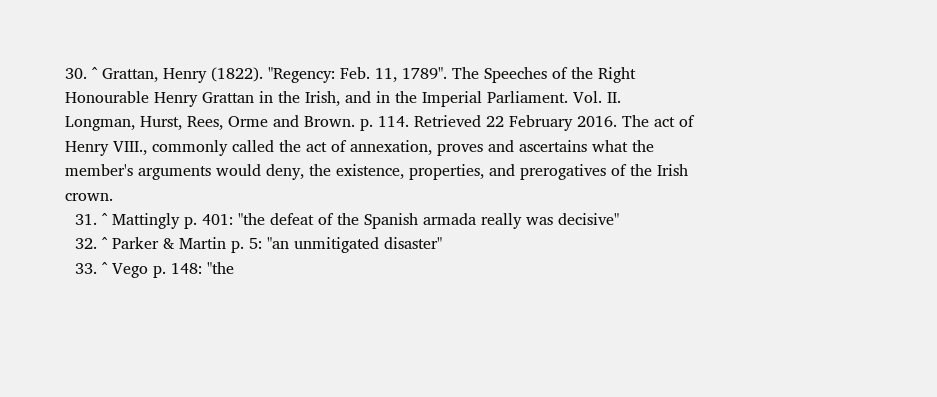30. ^ Grattan, Henry (1822). "Regency: Feb. 11, 1789". The Speeches of the Right Honourable Henry Grattan in the Irish, and in the Imperial Parliament. Vol. II. Longman, Hurst, Rees, Orme and Brown. p. 114. Retrieved 22 February 2016. The act of Henry VIII., commonly called the act of annexation, proves and ascertains what the member's arguments would deny, the existence, properties, and prerogatives of the Irish crown.
  31. ^ Mattingly p. 401: "the defeat of the Spanish armada really was decisive"
  32. ^ Parker & Martin p. 5: "an unmitigated disaster"
  33. ^ Vego p. 148: "the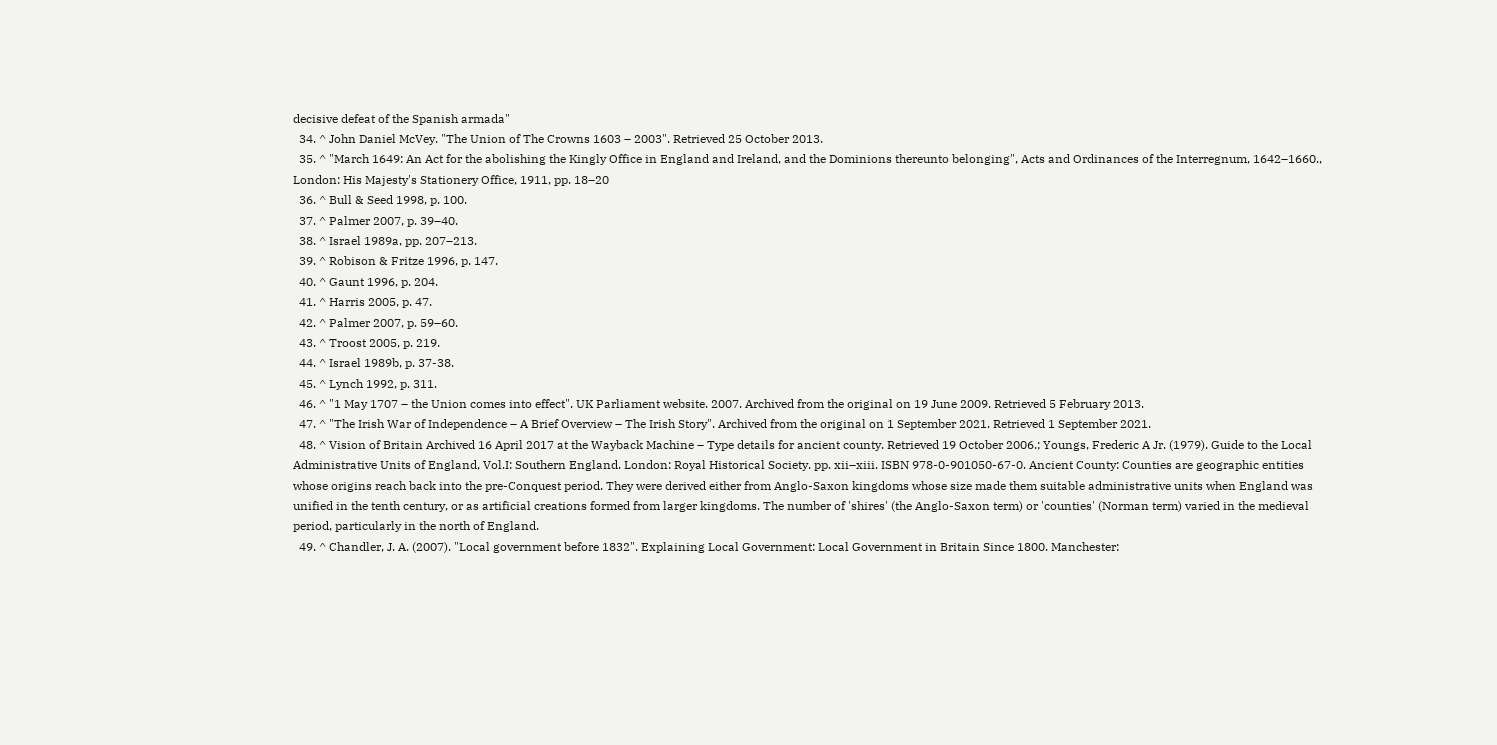decisive defeat of the Spanish armada"
  34. ^ John Daniel McVey. "The Union of The Crowns 1603 – 2003". Retrieved 25 October 2013.
  35. ^ "March 1649: An Act for the abolishing the Kingly Office in England and Ireland, and the Dominions thereunto belonging", Acts and Ordinances of the Interregnum, 1642–1660., London: His Majesty's Stationery Office, 1911, pp. 18–20
  36. ^ Bull & Seed 1998, p. 100.
  37. ^ Palmer 2007, p. 39–40.
  38. ^ Israel 1989a, pp. 207–213.
  39. ^ Robison & Fritze 1996, p. 147.
  40. ^ Gaunt 1996, p. 204.
  41. ^ Harris 2005, p. 47.
  42. ^ Palmer 2007, p. 59–60.
  43. ^ Troost 2005, p. 219.
  44. ^ Israel 1989b, p. 37-38.
  45. ^ Lynch 1992, p. 311.
  46. ^ "1 May 1707 – the Union comes into effect". UK Parliament website. 2007. Archived from the original on 19 June 2009. Retrieved 5 February 2013.
  47. ^ "The Irish War of Independence – A Brief Overview – The Irish Story". Archived from the original on 1 September 2021. Retrieved 1 September 2021.
  48. ^ Vision of Britain Archived 16 April 2017 at the Wayback Machine – Type details for ancient county. Retrieved 19 October 2006.; Youngs, Frederic A Jr. (1979). Guide to the Local Administrative Units of England, Vol.I: Southern England. London: Royal Historical Society. pp. xii–xiii. ISBN 978-0-901050-67-0. Ancient County: Counties are geographic entities whose origins reach back into the pre-Conquest period. They were derived either from Anglo-Saxon kingdoms whose size made them suitable administrative units when England was unified in the tenth century, or as artificial creations formed from larger kingdoms. The number of 'shires' (the Anglo-Saxon term) or 'counties' (Norman term) varied in the medieval period, particularly in the north of England.
  49. ^ Chandler, J. A. (2007). "Local government before 1832". Explaining Local Government: Local Government in Britain Since 1800. Manchester: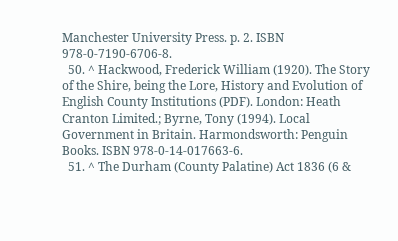Manchester University Press. p. 2. ISBN 978-0-7190-6706-8.
  50. ^ Hackwood, Frederick William (1920). The Story of the Shire, being the Lore, History and Evolution of English County Institutions (PDF). London: Heath Cranton Limited.; Byrne, Tony (1994). Local Government in Britain. Harmondsworth: Penguin Books. ISBN 978-0-14-017663-6.
  51. ^ The Durham (County Palatine) Act 1836 (6 &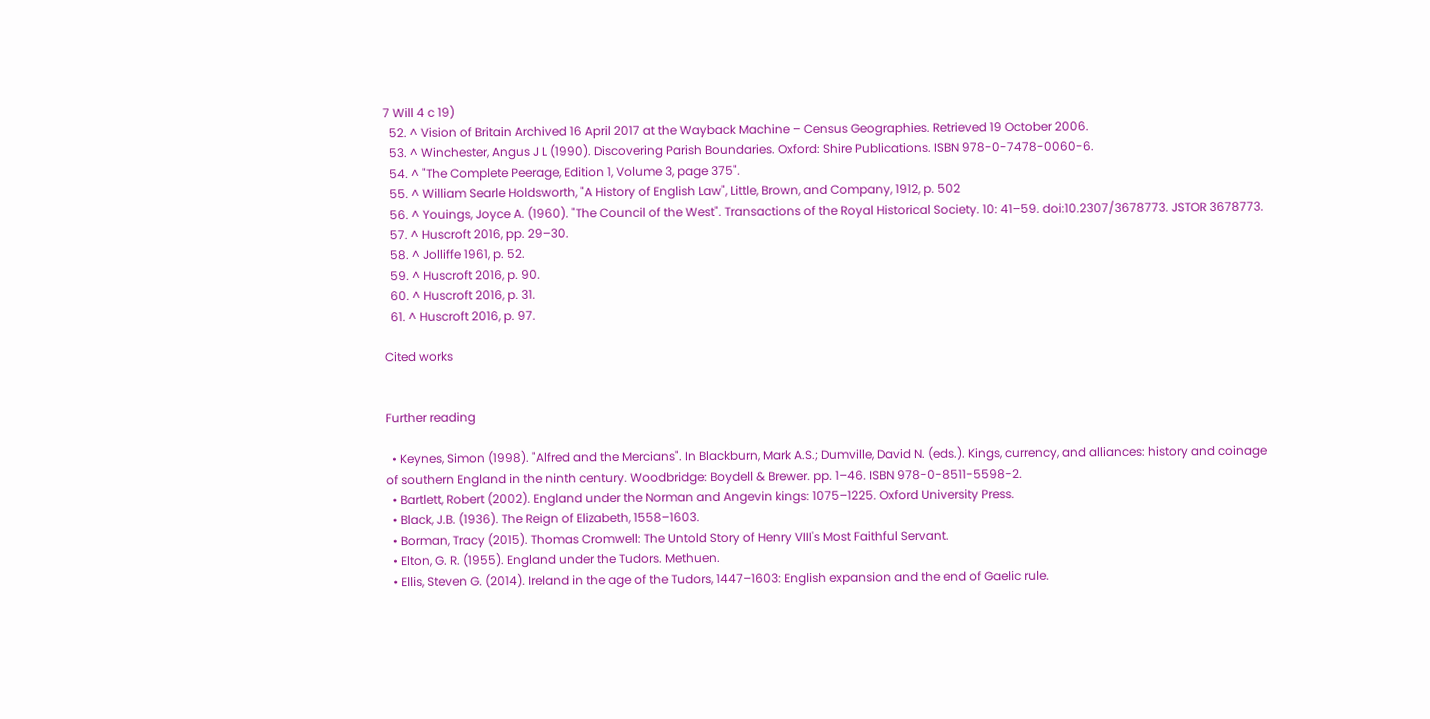7 Will 4 c 19)
  52. ^ Vision of Britain Archived 16 April 2017 at the Wayback Machine – Census Geographies. Retrieved 19 October 2006.
  53. ^ Winchester, Angus J L (1990). Discovering Parish Boundaries. Oxford: Shire Publications. ISBN 978-0-7478-0060-6.
  54. ^ "The Complete Peerage, Edition 1, Volume 3, page 375".
  55. ^ William Searle Holdsworth, "A History of English Law", Little, Brown, and Company, 1912, p. 502
  56. ^ Youings, Joyce A. (1960). "The Council of the West". Transactions of the Royal Historical Society. 10: 41–59. doi:10.2307/3678773. JSTOR 3678773.
  57. ^ Huscroft 2016, pp. 29–30.
  58. ^ Jolliffe 1961, p. 52.
  59. ^ Huscroft 2016, p. 90.
  60. ^ Huscroft 2016, p. 31.
  61. ^ Huscroft 2016, p. 97.

Cited works


Further reading

  • Keynes, Simon (1998). "Alfred and the Mercians". In Blackburn, Mark A.S.; Dumville, David N. (eds.). Kings, currency, and alliances: history and coinage of southern England in the ninth century. Woodbridge: Boydell & Brewer. pp. 1–46. ISBN 978-0-8511-5598-2.
  • Bartlett, Robert (2002). England under the Norman and Angevin kings: 1075–1225. Oxford University Press.
  • Black, J.B. (1936). The Reign of Elizabeth, 1558–1603.
  • Borman, Tracy (2015). Thomas Cromwell: The Untold Story of Henry VIII's Most Faithful Servant.
  • Elton, G. R. (1955). England under the Tudors. Methuen.
  • Ellis, Steven G. (2014). Ireland in the age of the Tudors, 1447–1603: English expansion and the end of Gaelic rule.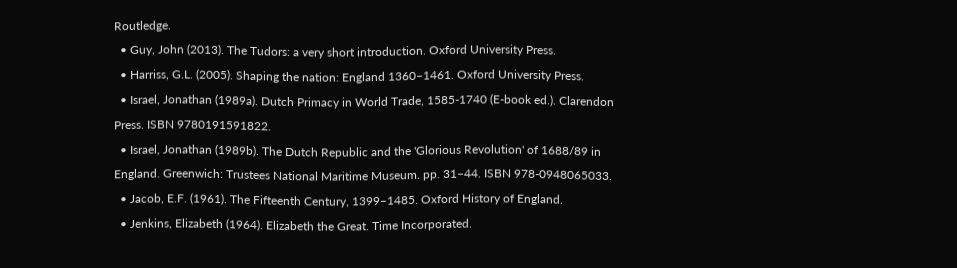Routledge.
  • Guy, John (2013). The Tudors: a very short introduction. Oxford University Press.
  • Harriss, G.L. (2005). Shaping the nation: England 1360–1461. Oxford University Press.
  • Israel, Jonathan (1989a). Dutch Primacy in World Trade, 1585-1740 (E-book ed.). Clarendon Press. ISBN 9780191591822.
  • Israel, Jonathan (1989b). The Dutch Republic and the 'Glorious Revolution' of 1688/89 in England. Greenwich: Trustees National Maritime Museum. pp. 31–44. ISBN 978-0948065033.
  • Jacob, E.F. (1961). The Fifteenth Century, 1399–1485. Oxford History of England.
  • Jenkins, Elizabeth (1964). Elizabeth the Great. Time Incorporated.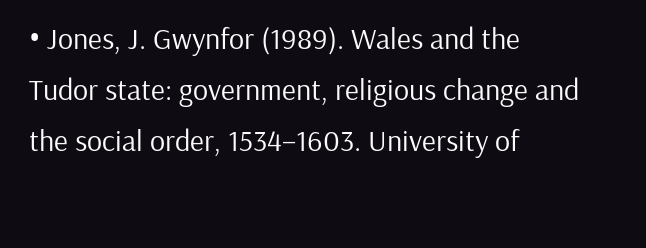• Jones, J. Gwynfor (1989). Wales and the Tudor state: government, religious change and the social order, 1534–1603. University of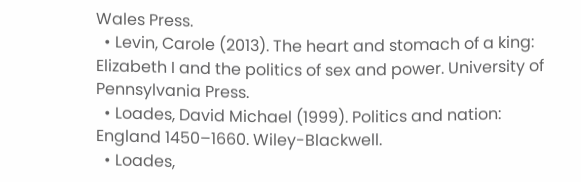Wales Press.
  • Levin, Carole (2013). The heart and stomach of a king: Elizabeth I and the politics of sex and power. University of Pennsylvania Press.
  • Loades, David Michael (1999). Politics and nation: England 1450–1660. Wiley-Blackwell.
  • Loades,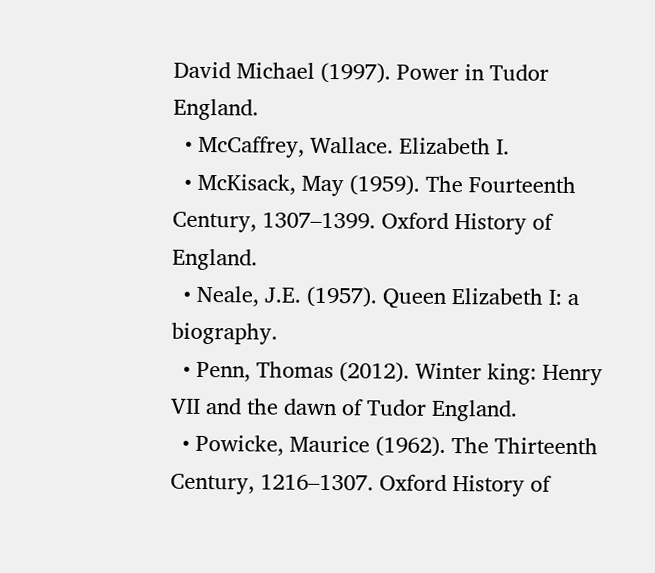David Michael (1997). Power in Tudor England.
  • McCaffrey, Wallace. Elizabeth I.
  • McKisack, May (1959). The Fourteenth Century, 1307–1399. Oxford History of England.
  • Neale, J.E. (1957). Queen Elizabeth I: a biography.
  • Penn, Thomas (2012). Winter king: Henry VII and the dawn of Tudor England.
  • Powicke, Maurice (1962). The Thirteenth Century, 1216–1307. Oxford History of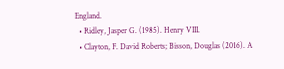England.
  • Ridley, Jasper G. (1985). Henry VIII.
  • Clayton, F. David Roberts; Bisson, Douglas (2016). A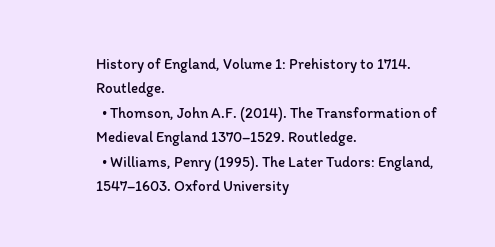History of England, Volume 1: Prehistory to 1714. Routledge.
  • Thomson, John A.F. (2014). The Transformation of Medieval England 1370–1529. Routledge.
  • Williams, Penry (1995). The Later Tudors: England, 1547–1603. Oxford University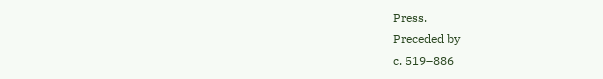Press.
Preceded by
c. 519–886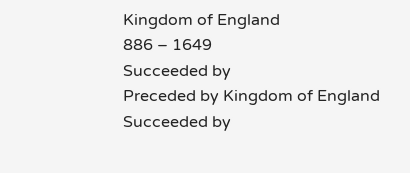Kingdom of England
886 – 1649
Succeeded by
Preceded by Kingdom of England
Succeeded by